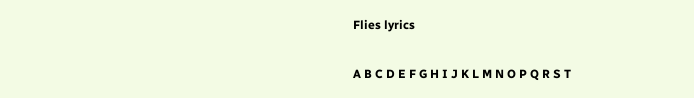Flies lyrics

A B C D E F G H I J K L M N O P Q R S T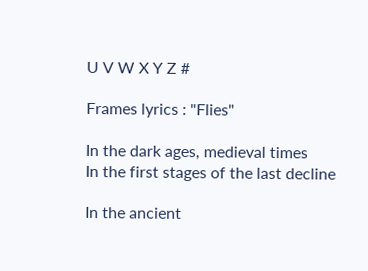U V W X Y Z #

Frames lyrics : "Flies"

In the dark ages, medieval times
In the first stages of the last decline

In the ancient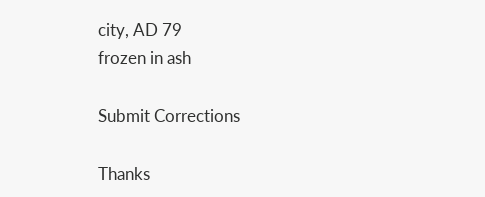city, AD 79
frozen in ash

Submit Corrections

Thanks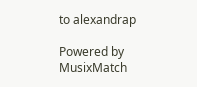to alexandrap

Powered by MusixMatch